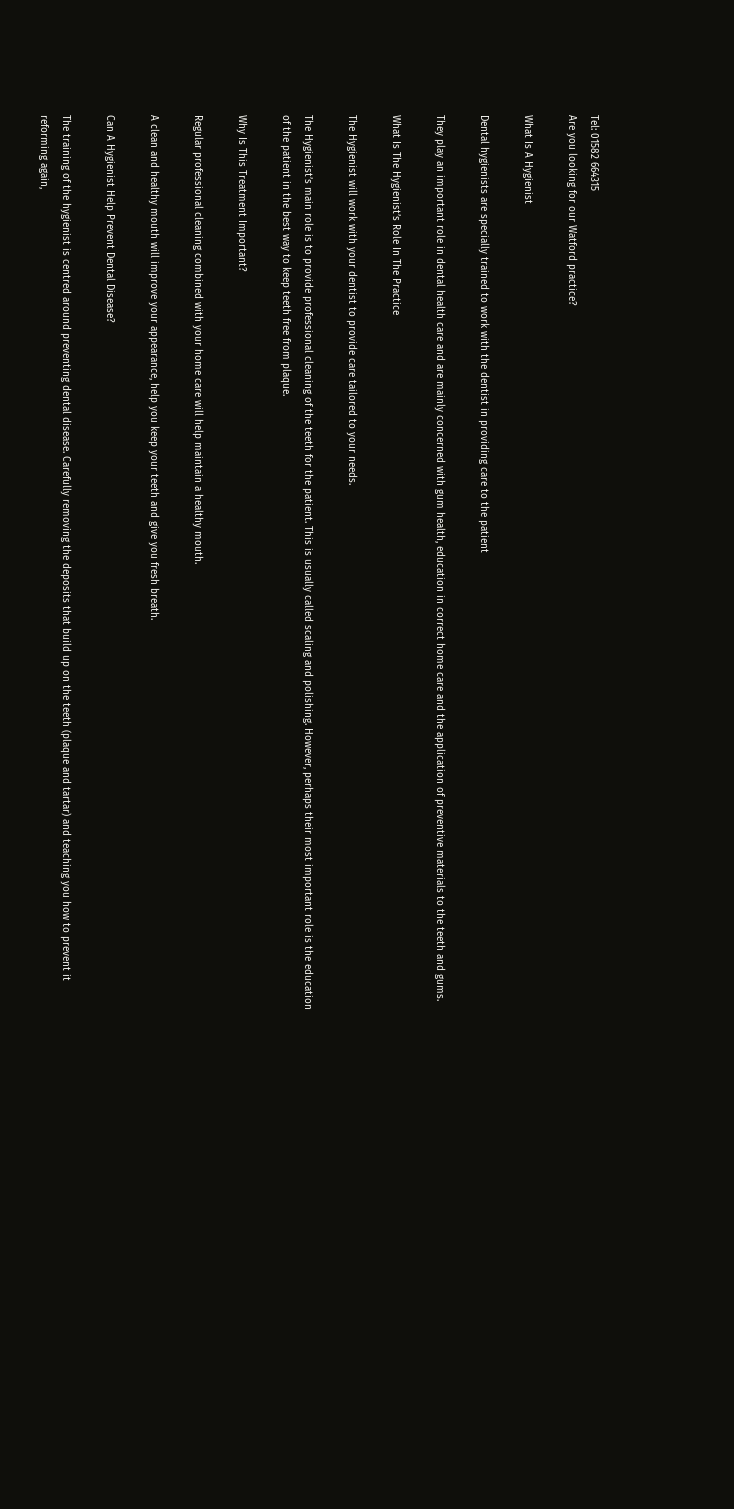Tel: 01582 664315
Are you looking for our Watford practice?

What Is A Hygienist

Dental hygienists are specially trained to work with the dentist in providing care to the patient

They play an important role in dental health care and are mainly concerned with gum health, education in correct home care and the application of preventive materials to the teeth and gums.

What Is The Hygienist’s Role In The Practice

The Hygienist will work with your dentist to provide care tailored to your needs.

The Hygienist’s main role is to provide professional cleaning of the teeth for the patient. This is usually called scaling and polishing. However, perhaps their most important role is the education of the patient in the best way to keep teeth free from plaque.

Why Is This Treatment Important?

Regular professional cleaning combined with your home care will help maintain a healthy mouth.

A clean and healthy mouth will improve your appearance, help you keep your teeth and give you fresh breath.

Can A Hygienist Help Prevent Dental Disease?

The training of the hygienist is centred around preventing dental disease. Carefully removing the deposits that build up on the teeth (plaque and tartar) and teaching you how to prevent it reforming again,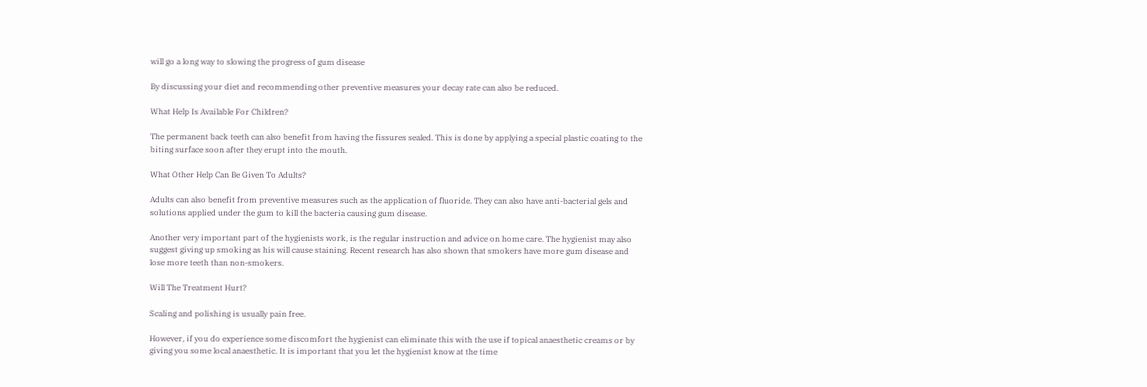will go a long way to slowing the progress of gum disease

By discussing your diet and recommending other preventive measures your decay rate can also be reduced.

What Help Is Available For Children?

The permanent back teeth can also benefit from having the fissures sealed. This is done by applying a special plastic coating to the biting surface soon after they erupt into the mouth.

What Other Help Can Be Given To Adults?

Adults can also benefit from preventive measures such as the application of fluoride. They can also have anti-bacterial gels and solutions applied under the gum to kill the bacteria causing gum disease.

Another very important part of the hygienists work, is the regular instruction and advice on home care. The hygienist may also suggest giving up smoking as his will cause staining. Recent research has also shown that smokers have more gum disease and lose more teeth than non-smokers.

Will The Treatment Hurt?

Scaling and polishing is usually pain free.

However, if you do experience some discomfort the hygienist can eliminate this with the use if topical anaesthetic creams or by giving you some local anaesthetic. It is important that you let the hygienist know at the time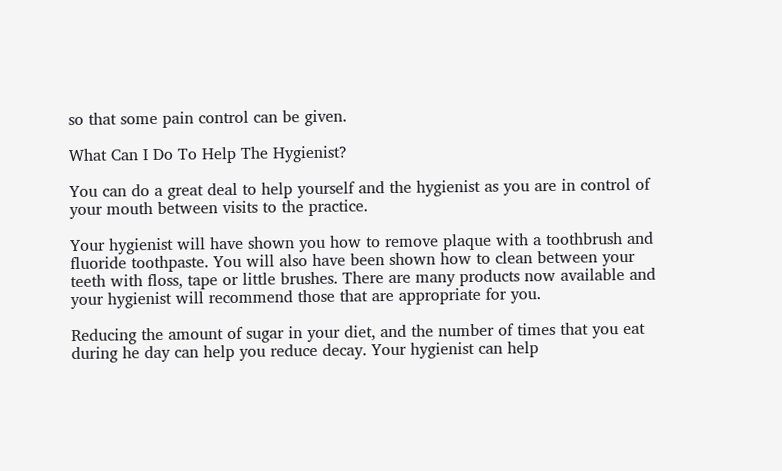so that some pain control can be given.

What Can I Do To Help The Hygienist?

You can do a great deal to help yourself and the hygienist as you are in control of your mouth between visits to the practice.

Your hygienist will have shown you how to remove plaque with a toothbrush and fluoride toothpaste. You will also have been shown how to clean between your teeth with floss, tape or little brushes. There are many products now available and your hygienist will recommend those that are appropriate for you.

Reducing the amount of sugar in your diet, and the number of times that you eat during he day can help you reduce decay. Your hygienist can help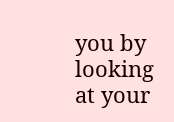you by looking at your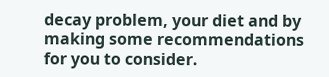decay problem, your diet and by making some recommendations for you to consider.